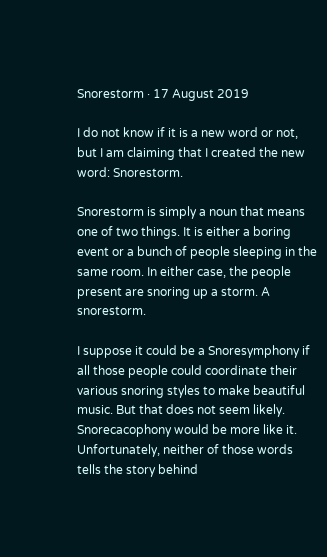Snorestorm · 17 August 2019

I do not know if it is a new word or not, but I am claiming that I created the new word: Snorestorm.

Snorestorm is simply a noun that means one of two things. It is either a boring event or a bunch of people sleeping in the same room. In either case, the people present are snoring up a storm. A snorestorm.

I suppose it could be a Snoresymphony if all those people could coordinate their various snoring styles to make beautiful music. But that does not seem likely. Snorecacophony would be more like it. Unfortunately, neither of those words tells the story behind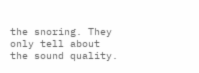the snoring. They only tell about the sound quality.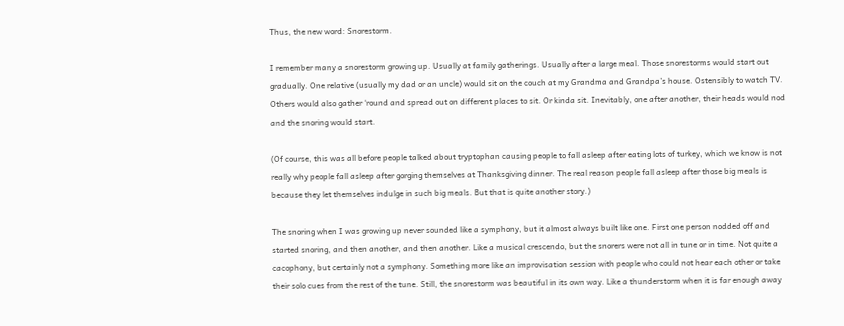Thus, the new word: Snorestorm.

I remember many a snorestorm growing up. Usually at family gatherings. Usually after a large meal. Those snorestorms would start out gradually. One relative (usually my dad or an uncle) would sit on the couch at my Grandma and Grandpa’s house. Ostensibly to watch TV. Others would also gather ‘round and spread out on different places to sit. Or kinda sit. Inevitably, one after another, their heads would nod and the snoring would start.

(Of course, this was all before people talked about tryptophan causing people to fall asleep after eating lots of turkey, which we know is not really why people fall asleep after gorging themselves at Thanksgiving dinner. The real reason people fall asleep after those big meals is because they let themselves indulge in such big meals. But that is quite another story.)

The snoring when I was growing up never sounded like a symphony, but it almost always built like one. First one person nodded off and started snoring, and then another, and then another. Like a musical crescendo, but the snorers were not all in tune or in time. Not quite a cacophony, but certainly not a symphony. Something more like an improvisation session with people who could not hear each other or take their solo cues from the rest of the tune. Still, the snorestorm was beautiful in its own way. Like a thunderstorm when it is far enough away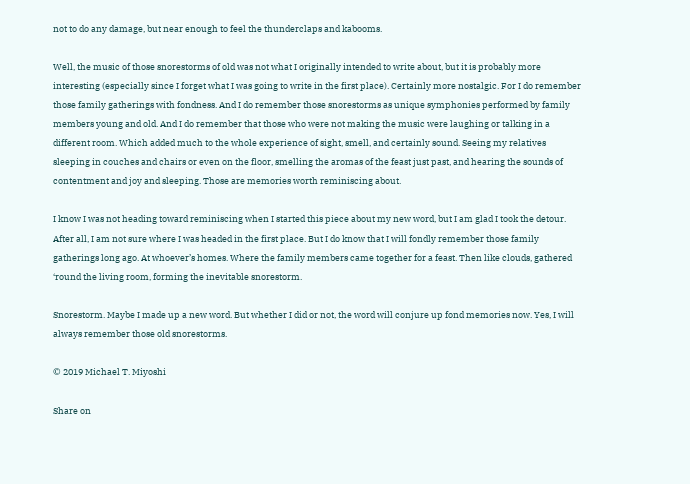not to do any damage, but near enough to feel the thunderclaps and kabooms.

Well, the music of those snorestorms of old was not what I originally intended to write about, but it is probably more interesting (especially since I forget what I was going to write in the first place). Certainly more nostalgic. For I do remember those family gatherings with fondness. And I do remember those snorestorms as unique symphonies performed by family members young and old. And I do remember that those who were not making the music were laughing or talking in a different room. Which added much to the whole experience of sight, smell, and certainly sound. Seeing my relatives sleeping in couches and chairs or even on the floor, smelling the aromas of the feast just past, and hearing the sounds of contentment and joy and sleeping. Those are memories worth reminiscing about.

I know I was not heading toward reminiscing when I started this piece about my new word, but I am glad I took the detour. After all, I am not sure where I was headed in the first place. But I do know that I will fondly remember those family gatherings long ago. At whoever’s homes. Where the family members came together for a feast. Then like clouds, gathered ‘round the living room, forming the inevitable snorestorm.

Snorestorm. Maybe I made up a new word. But whether I did or not, the word will conjure up fond memories now. Yes, I will always remember those old snorestorms.

© 2019 Michael T. Miyoshi

Share on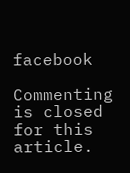facebook

Commenting is closed for this article.